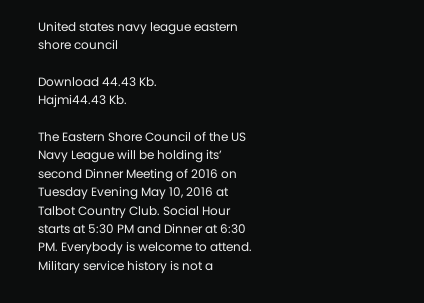United states navy league eastern shore council

Download 44.43 Kb.
Hajmi44.43 Kb.

The Eastern Shore Council of the US Navy League will be holding its’ second Dinner Meeting of 2016 on Tuesday Evening May 10, 2016 at Talbot Country Club. Social Hour starts at 5:30 PM and Dinner at 6:30 PM. Everybody is welcome to attend. Military service history is not a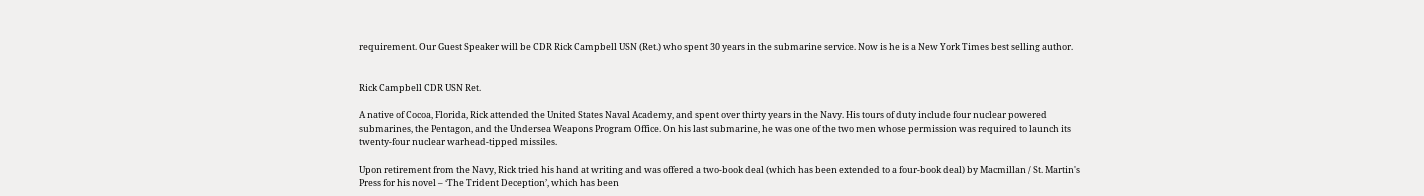requirement. Our Guest Speaker will be CDR Rick Campbell USN (Ret.) who spent 30 years in the submarine service. Now is he is a New York Times best selling author.


Rick Campbell CDR USN Ret.

A native of Cocoa, Florida, Rick attended the United States Naval Academy, and spent over thirty years in the Navy. His tours of duty include four nuclear powered submarines, the Pentagon, and the Undersea Weapons Program Office. On his last submarine, he was one of the two men whose permission was required to launch its twenty-four nuclear warhead-tipped missiles.

Upon retirement from the Navy, Rick tried his hand at writing and was offered a two-book deal (which has been extended to a four-book deal) by Macmillan / St. Martin's Press for his novel – ‘The Trident Deception’, which has been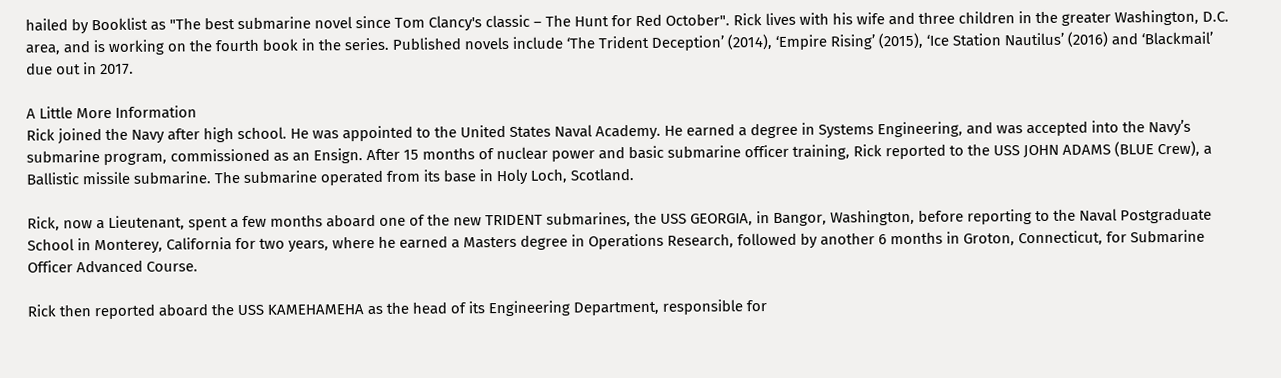hailed by Booklist as "The best submarine novel since Tom Clancy's classic – The Hunt for Red October". Rick lives with his wife and three children in the greater Washington, D.C. area, and is working on the fourth book in the series. Published novels include ‘The Trident Deception’ (2014), ‘Empire Rising’ (2015), ‘Ice Station Nautilus’ (2016) and ‘Blackmail’ due out in 2017.

A Little More Information
Rick joined the Navy after high school. He was appointed to the United States Naval Academy. He earned a degree in Systems Engineering, and was accepted into the Navy’s submarine program, commissioned as an Ensign. After 15 months of nuclear power and basic submarine officer training, Rick reported to the USS JOHN ADAMS (BLUE Crew), a Ballistic missile submarine. The submarine operated from its base in Holy Loch, Scotland.

Rick, now a Lieutenant, spent a few months aboard one of the new TRIDENT submarines, the USS GEORGIA, in Bangor, Washington, before reporting to the Naval Postgraduate School in Monterey, California for two years, where he earned a Masters degree in Operations Research, followed by another 6 months in Groton, Connecticut, for Submarine Officer Advanced Course.

Rick then reported aboard the USS KAMEHAMEHA as the head of its Engineering Department, responsible for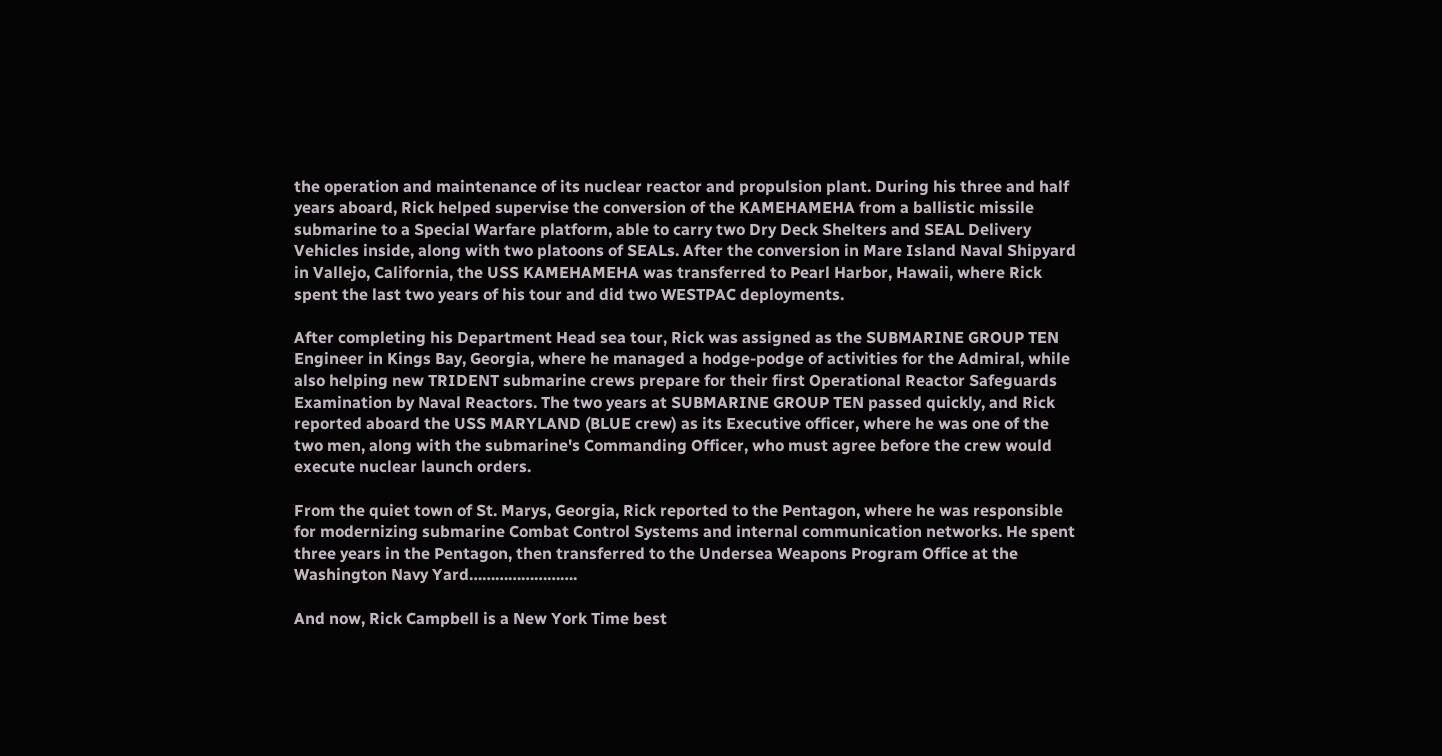the operation and maintenance of its nuclear reactor and propulsion plant. During his three and half years aboard, Rick helped supervise the conversion of the KAMEHAMEHA from a ballistic missile submarine to a Special Warfare platform, able to carry two Dry Deck Shelters and SEAL Delivery Vehicles inside, along with two platoons of SEALs. After the conversion in Mare Island Naval Shipyard in Vallejo, California, the USS KAMEHAMEHA was transferred to Pearl Harbor, Hawaii, where Rick spent the last two years of his tour and did two WESTPAC deployments.

After completing his Department Head sea tour, Rick was assigned as the SUBMARINE GROUP TEN Engineer in Kings Bay, Georgia, where he managed a hodge-podge of activities for the Admiral, while also helping new TRIDENT submarine crews prepare for their first Operational Reactor Safeguards Examination by Naval Reactors. The two years at SUBMARINE GROUP TEN passed quickly, and Rick reported aboard the USS MARYLAND (BLUE crew) as its Executive officer, where he was one of the two men, along with the submarine's Commanding Officer, who must agree before the crew would execute nuclear launch orders.

From the quiet town of St. Marys, Georgia, Rick reported to the Pentagon, where he was responsible for modernizing submarine Combat Control Systems and internal communication networks. He spent three years in the Pentagon, then transferred to the Undersea Weapons Program Office at the Washington Navy Yard…………………….

And now, Rick Campbell is a New York Time best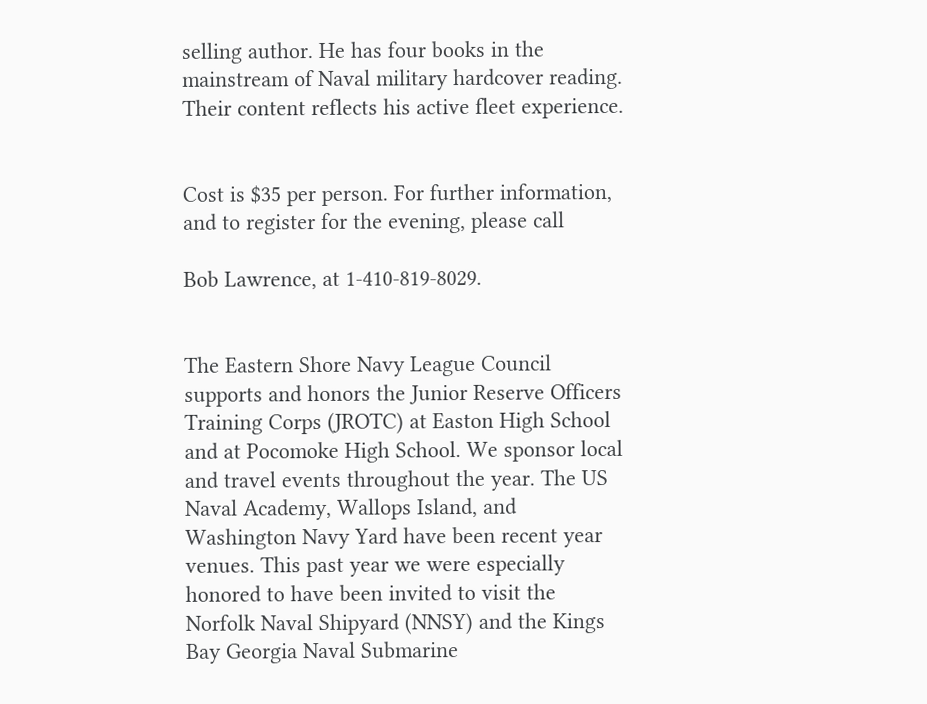selling author. He has four books in the mainstream of Naval military hardcover reading. Their content reflects his active fleet experience.


Cost is $35 per person. For further information, and to register for the evening, please call

Bob Lawrence, at 1-410-819-8029.


The Eastern Shore Navy League Council supports and honors the Junior Reserve Officers Training Corps (JROTC) at Easton High School and at Pocomoke High School. We sponsor local and travel events throughout the year. The US Naval Academy, Wallops Island, and Washington Navy Yard have been recent year venues. This past year we were especially honored to have been invited to visit the Norfolk Naval Shipyard (NNSY) and the Kings Bay Georgia Naval Submarine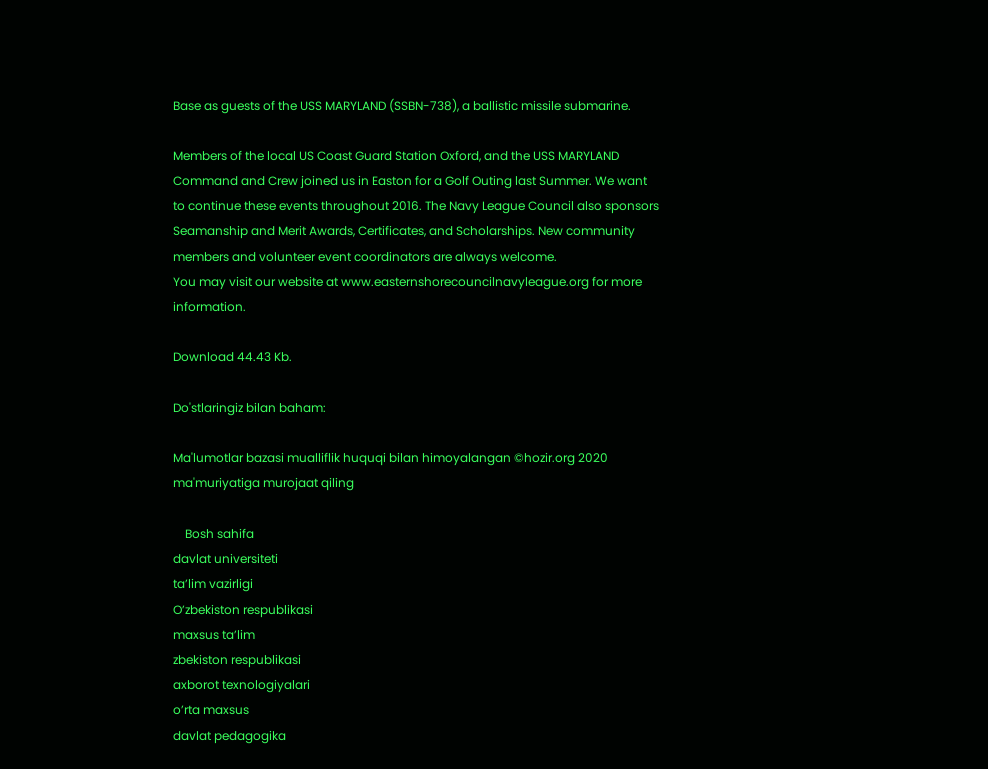Base as guests of the USS MARYLAND (SSBN-738), a ballistic missile submarine.

Members of the local US Coast Guard Station Oxford, and the USS MARYLAND Command and Crew joined us in Easton for a Golf Outing last Summer. We want to continue these events throughout 2016. The Navy League Council also sponsors Seamanship and Merit Awards, Certificates, and Scholarships. New community members and volunteer event coordinators are always welcome.
You may visit our website at www.easternshorecouncilnavyleague.org for more information.

Download 44.43 Kb.

Do'stlaringiz bilan baham:

Ma'lumotlar bazasi mualliflik huquqi bilan himoyalangan ©hozir.org 2020
ma'muriyatiga murojaat qiling

    Bosh sahifa
davlat universiteti
ta’lim vazirligi
O’zbekiston respublikasi
maxsus ta’lim
zbekiston respublikasi
axborot texnologiyalari
o’rta maxsus
davlat pedagogika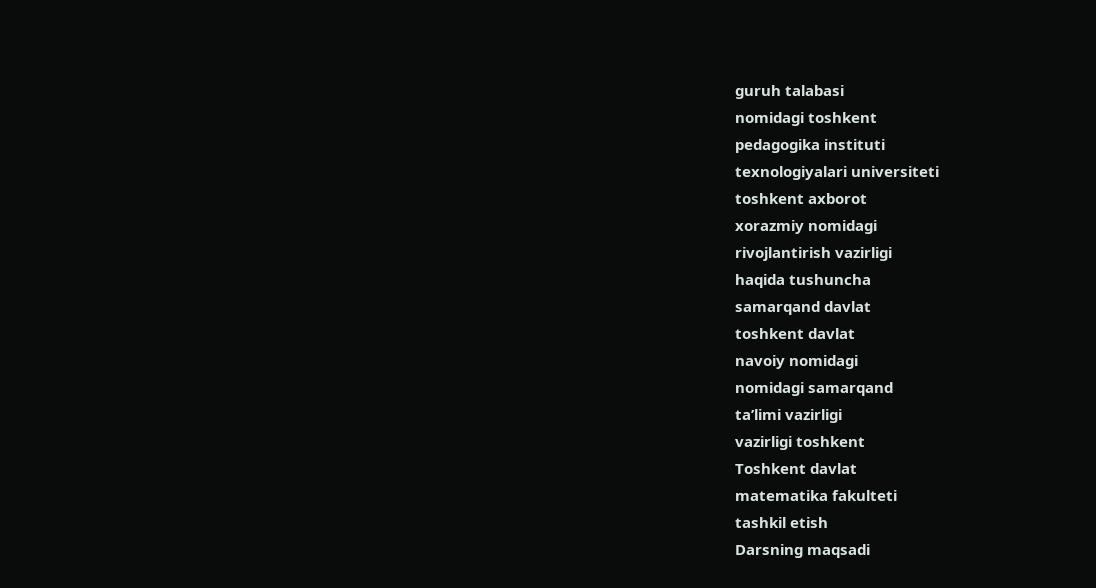guruh talabasi
nomidagi toshkent
pedagogika instituti
texnologiyalari universiteti
toshkent axborot
xorazmiy nomidagi
rivojlantirish vazirligi
haqida tushuncha
samarqand davlat
toshkent davlat
navoiy nomidagi
nomidagi samarqand
ta’limi vazirligi
vazirligi toshkent
Toshkent davlat
matematika fakulteti
tashkil etish
Darsning maqsadi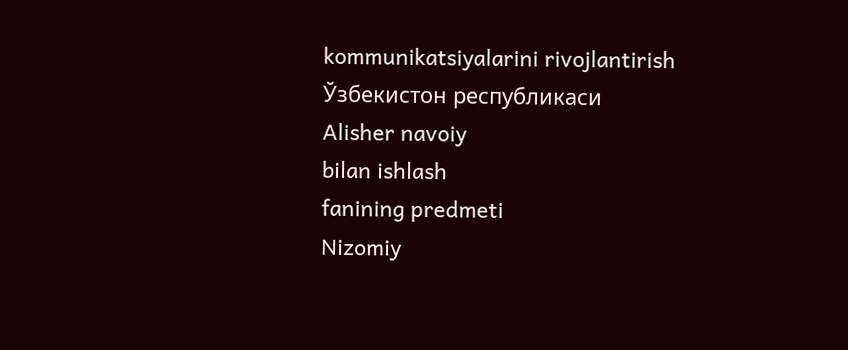kommunikatsiyalarini rivojlantirish
Ўзбекистон республикаси
Alisher navoiy
bilan ishlash
fanining predmeti
Nizomiy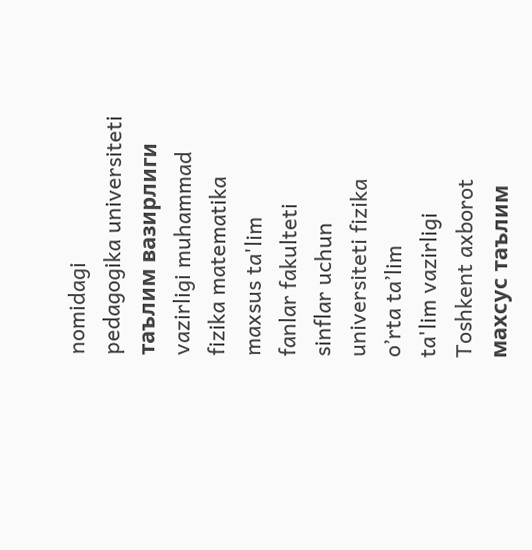nomidagi
pedagogika universiteti
таълим вазирлиги
vazirligi muhammad
fizika matematika
maxsus ta'lim
fanlar fakulteti
sinflar uchun
universiteti fizika
o’rta ta’lim
ta'lim vazirligi
Toshkent axborot
махсус таълим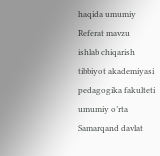haqida umumiy
Referat mavzu
ishlab chiqarish
tibbiyot akademiyasi
pedagogika fakulteti
umumiy o’rta
Samarqand davlat